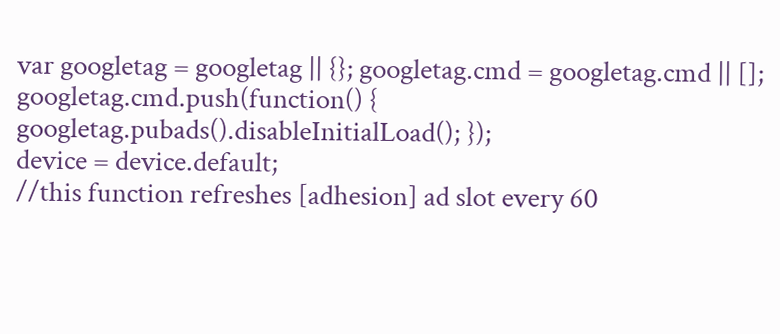var googletag = googletag || {}; googletag.cmd = googletag.cmd || []; googletag.cmd.push(function() { googletag.pubads().disableInitialLoad(); });
device = device.default;
//this function refreshes [adhesion] ad slot every 60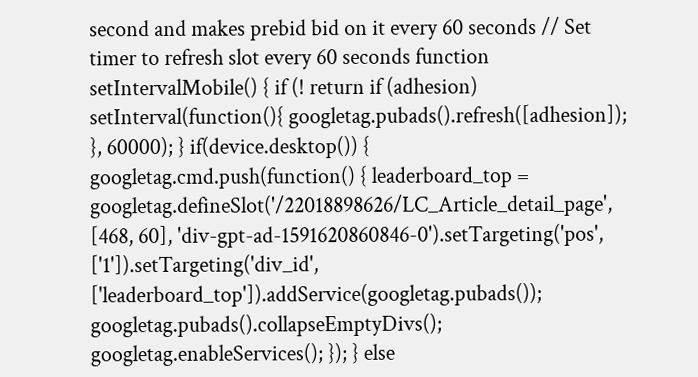second and makes prebid bid on it every 60 seconds // Set timer to refresh slot every 60 seconds function setIntervalMobile() { if (! return if (adhesion) setInterval(function(){ googletag.pubads().refresh([adhesion]); }, 60000); } if(device.desktop()) { googletag.cmd.push(function() { leaderboard_top = googletag.defineSlot('/22018898626/LC_Article_detail_page', [468, 60], 'div-gpt-ad-1591620860846-0').setTargeting('pos', ['1']).setTargeting('div_id', ['leaderboard_top']).addService(googletag.pubads()); googletag.pubads().collapseEmptyDivs(); googletag.enableServices(); }); } else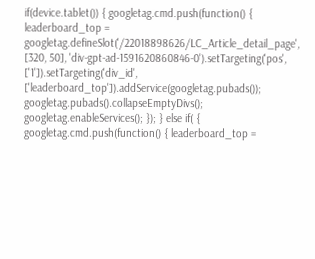if(device.tablet()) { googletag.cmd.push(function() { leaderboard_top = googletag.defineSlot('/22018898626/LC_Article_detail_page', [320, 50], 'div-gpt-ad-1591620860846-0').setTargeting('pos', ['1']).setTargeting('div_id', ['leaderboard_top']).addService(googletag.pubads()); googletag.pubads().collapseEmptyDivs(); googletag.enableServices(); }); } else if( { googletag.cmd.push(function() { leaderboard_top =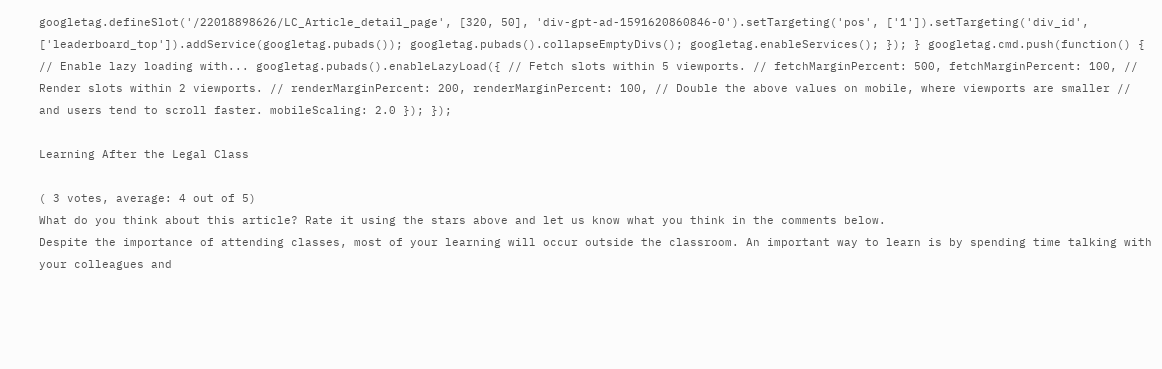googletag.defineSlot('/22018898626/LC_Article_detail_page', [320, 50], 'div-gpt-ad-1591620860846-0').setTargeting('pos', ['1']).setTargeting('div_id', ['leaderboard_top']).addService(googletag.pubads()); googletag.pubads().collapseEmptyDivs(); googletag.enableServices(); }); } googletag.cmd.push(function() { // Enable lazy loading with... googletag.pubads().enableLazyLoad({ // Fetch slots within 5 viewports. // fetchMarginPercent: 500, fetchMarginPercent: 100, // Render slots within 2 viewports. // renderMarginPercent: 200, renderMarginPercent: 100, // Double the above values on mobile, where viewports are smaller // and users tend to scroll faster. mobileScaling: 2.0 }); });

Learning After the Legal Class

( 3 votes, average: 4 out of 5)
What do you think about this article? Rate it using the stars above and let us know what you think in the comments below.
Despite the importance of attending classes, most of your learning will occur outside the classroom. An important way to learn is by spending time talking with your colleagues and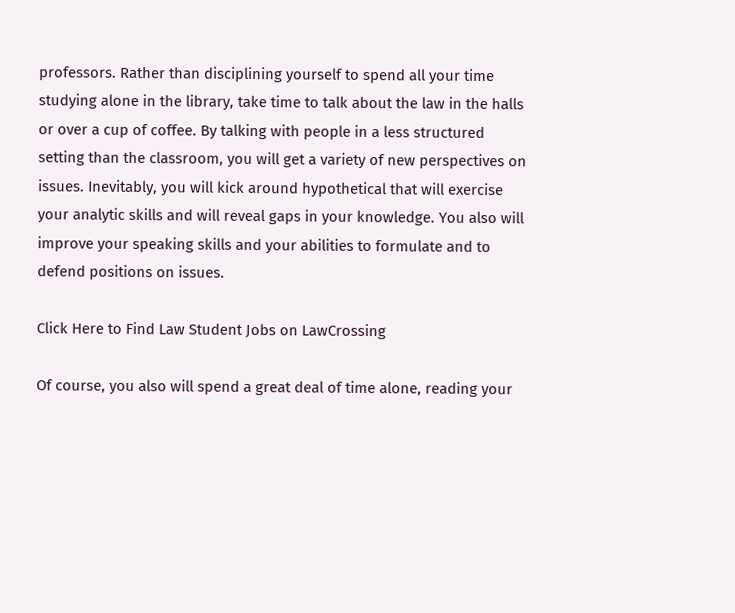professors. Rather than disciplining yourself to spend all your time studying alone in the library, take time to talk about the law in the halls or over a cup of coffee. By talking with people in a less structured setting than the classroom, you will get a variety of new perspectives on issues. Inevitably, you will kick around hypothetical that will exercise your analytic skills and will reveal gaps in your knowledge. You also will improve your speaking skills and your abilities to formulate and to defend positions on issues.

Click Here to Find Law Student Jobs on LawCrossing

Of course, you also will spend a great deal of time alone, reading your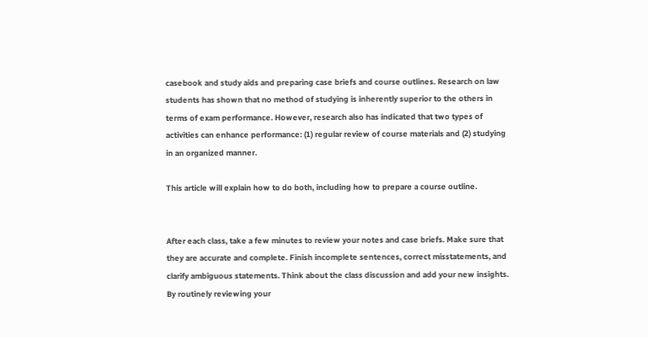casebook and study aids and preparing case briefs and course outlines. Research on law students has shown that no method of studying is inherently superior to the others in terms of exam performance. However, research also has indicated that two types of activities can enhance performance: (1) regular review of course materials and (2) studying in an organized manner.

This article will explain how to do both, including how to prepare a course outline.


After each class, take a few minutes to review your notes and case briefs. Make sure that they are accurate and complete. Finish incomplete sentences, correct misstatements, and clarify ambiguous statements. Think about the class discussion and add your new insights. By routinely reviewing your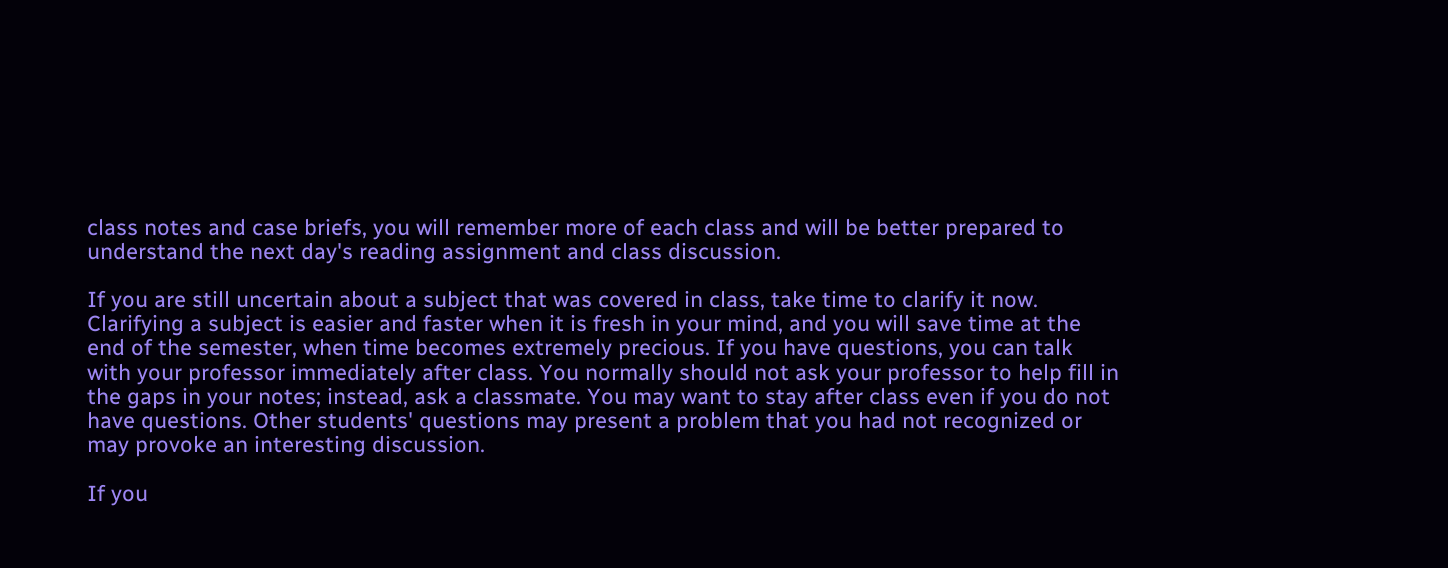class notes and case briefs, you will remember more of each class and will be better prepared to understand the next day's reading assignment and class discussion.

If you are still uncertain about a subject that was covered in class, take time to clarify it now. Clarifying a subject is easier and faster when it is fresh in your mind, and you will save time at the end of the semester, when time becomes extremely precious. If you have questions, you can talk with your professor immediately after class. You normally should not ask your professor to help fill in the gaps in your notes; instead, ask a classmate. You may want to stay after class even if you do not have questions. Other students' questions may present a problem that you had not recognized or may provoke an interesting discussion.

If you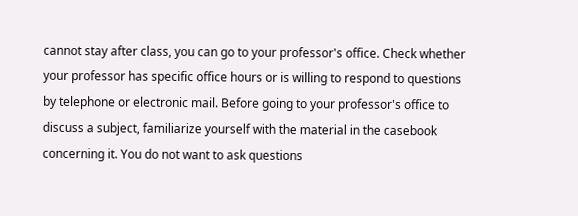cannot stay after class, you can go to your professor's office. Check whether your professor has specific office hours or is willing to respond to questions by telephone or electronic mail. Before going to your professor's office to discuss a subject, familiarize yourself with the material in the casebook concerning it. You do not want to ask questions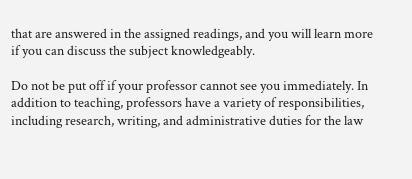that are answered in the assigned readings, and you will learn more if you can discuss the subject knowledgeably.

Do not be put off if your professor cannot see you immediately. In addition to teaching, professors have a variety of responsibilities, including research, writing, and administrative duties for the law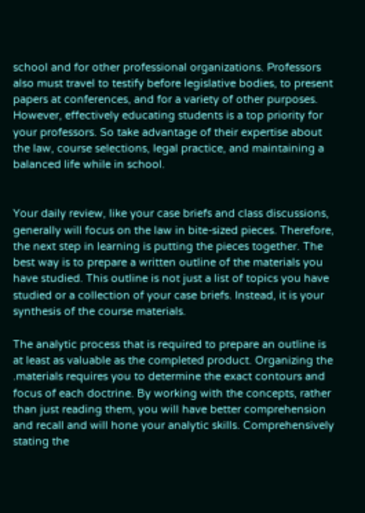school and for other professional organizations. Professors also must travel to testify before legislative bodies, to present papers at conferences, and for a variety of other purposes. However, effectively educating students is a top priority for your professors. So take advantage of their expertise about the law, course selections, legal practice, and maintaining a balanced life while in school.


Your daily review, like your case briefs and class discussions, generally will focus on the law in bite-sized pieces. Therefore, the next step in learning is putting the pieces together. The best way is to prepare a written outline of the materials you have studied. This outline is not just a list of topics you have studied or a collection of your case briefs. Instead, it is your synthesis of the course materials.

The analytic process that is required to prepare an outline is at least as valuable as the completed product. Organizing the .materials requires you to determine the exact contours and focus of each doctrine. By working with the concepts, rather than just reading them, you will have better comprehension and recall and will hone your analytic skills. Comprehensively stating the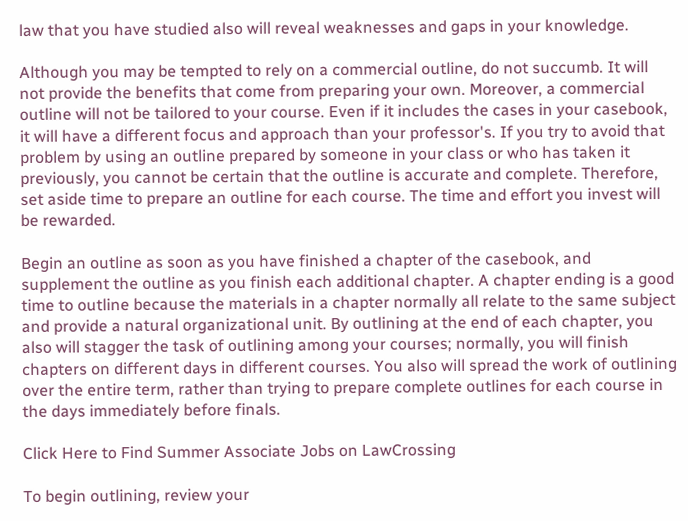law that you have studied also will reveal weaknesses and gaps in your knowledge.

Although you may be tempted to rely on a commercial outline, do not succumb. It will not provide the benefits that come from preparing your own. Moreover, a commercial outline will not be tailored to your course. Even if it includes the cases in your casebook, it will have a different focus and approach than your professor's. If you try to avoid that problem by using an outline prepared by someone in your class or who has taken it previously, you cannot be certain that the outline is accurate and complete. Therefore, set aside time to prepare an outline for each course. The time and effort you invest will be rewarded.

Begin an outline as soon as you have finished a chapter of the casebook, and supplement the outline as you finish each additional chapter. A chapter ending is a good time to outline because the materials in a chapter normally all relate to the same subject and provide a natural organizational unit. By outlining at the end of each chapter, you also will stagger the task of outlining among your courses; normally, you will finish chapters on different days in different courses. You also will spread the work of outlining over the entire term, rather than trying to prepare complete outlines for each course in the days immediately before finals.

Click Here to Find Summer Associate Jobs on LawCrossing

To begin outlining, review your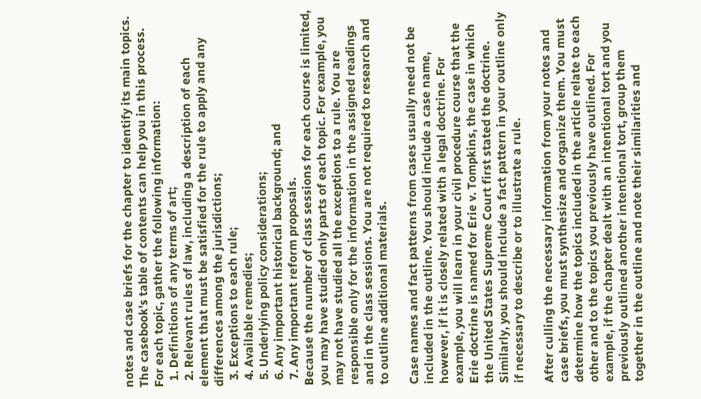notes and case briefs for the chapter to identify its main topics. The casebook's table of contents can help you in this process. For each topic, gather the following information:
  1. Definitions of any terms of art;
  2. Relevant rules of law, including a description of each element that must be satisfied for the rule to apply and any differences among the jurisdictions;
  3. Exceptions to each rule;
  4. Available remedies;
  5. Underlying policy considerations;
  6. Any important historical background; and
  7. Any important reform proposals.
Because the number of class sessions for each course is limited, you may have studied only parts of each topic. For example, you may not have studied all the exceptions to a rule. You are responsible only for the information in the assigned readings and in the class sessions. You are not required to research and to outline additional materials.

Case names and fact patterns from cases usually need not be included in the outline. You should include a case name, however, if it is closely related with a legal doctrine. For example, you will learn in your civil procedure course that the Erie doctrine is named for Erie v. Tompkins, the case in which the United States Supreme Court first stated the doctrine. Similarly, you should include a fact pattern in your outline only if necessary to describe or to illustrate a rule.

After culling the necessary information from your notes and case briefs, you must synthesize and organize them. You must determine how the topics included in the article relate to each other and to the topics you previously have outlined. For example, if the chapter dealt with an intentional tort and you previously outlined another intentional tort, group them together in the outline and note their similarities and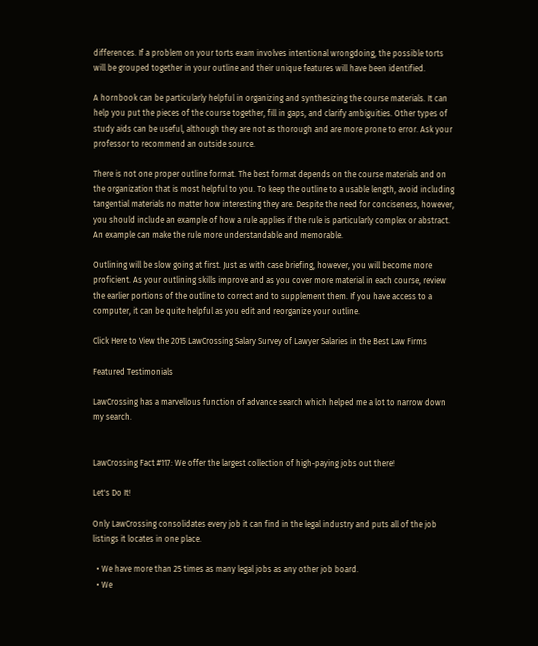differences. If a problem on your torts exam involves intentional wrongdoing, the possible torts will be grouped together in your outline and their unique features will have been identified.

A hornbook can be particularly helpful in organizing and synthesizing the course materials. It can help you put the pieces of the course together, fill in gaps, and clarify ambiguities. Other types of study aids can be useful, although they are not as thorough and are more prone to error. Ask your professor to recommend an outside source.

There is not one proper outline format. The best format depends on the course materials and on the organization that is most helpful to you. To keep the outline to a usable length, avoid including tangential materials no matter how interesting they are. Despite the need for conciseness, however, you should include an example of how a rule applies if the rule is particularly complex or abstract. An example can make the rule more understandable and memorable.

Outlining will be slow going at first. Just as with case briefing, however, you will become more proficient. As your outlining skills improve and as you cover more material in each course, review the earlier portions of the outline to correct and to supplement them. If you have access to a computer, it can be quite helpful as you edit and reorganize your outline.

Click Here to View the 2015 LawCrossing Salary Survey of Lawyer Salaries in the Best Law Firms

Featured Testimonials

LawCrossing has a marvellous function of advance search which helped me a lot to narrow down my search.


LawCrossing Fact #117: We offer the largest collection of high-paying jobs out there!

Let's Do It!

Only LawCrossing consolidates every job it can find in the legal industry and puts all of the job listings it locates in one place.

  • We have more than 25 times as many legal jobs as any other job board.
  • We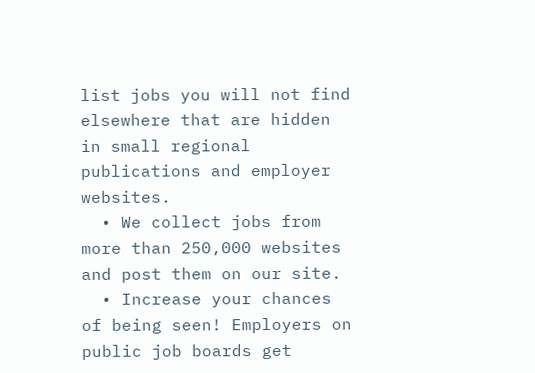list jobs you will not find elsewhere that are hidden in small regional publications and employer websites.
  • We collect jobs from more than 250,000 websites and post them on our site.
  • Increase your chances of being seen! Employers on public job boards get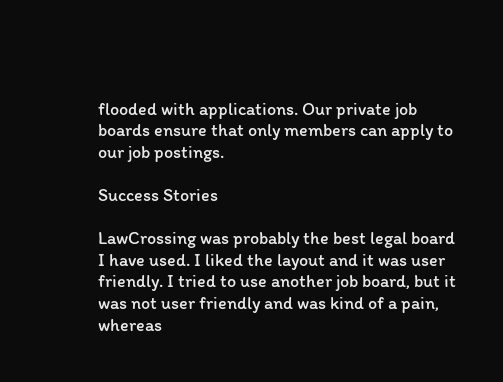flooded with applications. Our private job boards ensure that only members can apply to our job postings.

Success Stories

LawCrossing was probably the best legal board I have used. I liked the layout and it was user friendly. I tried to use another job board, but it was not user friendly and was kind of a pain, whereas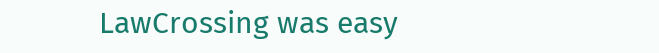LawCrossing was easy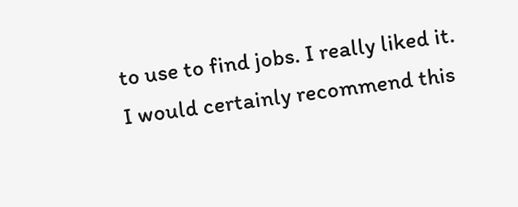to use to find jobs. I really liked it. I would certainly recommend this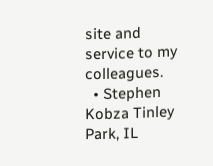site and service to my colleagues.
  • Stephen Kobza Tinley Park, IL